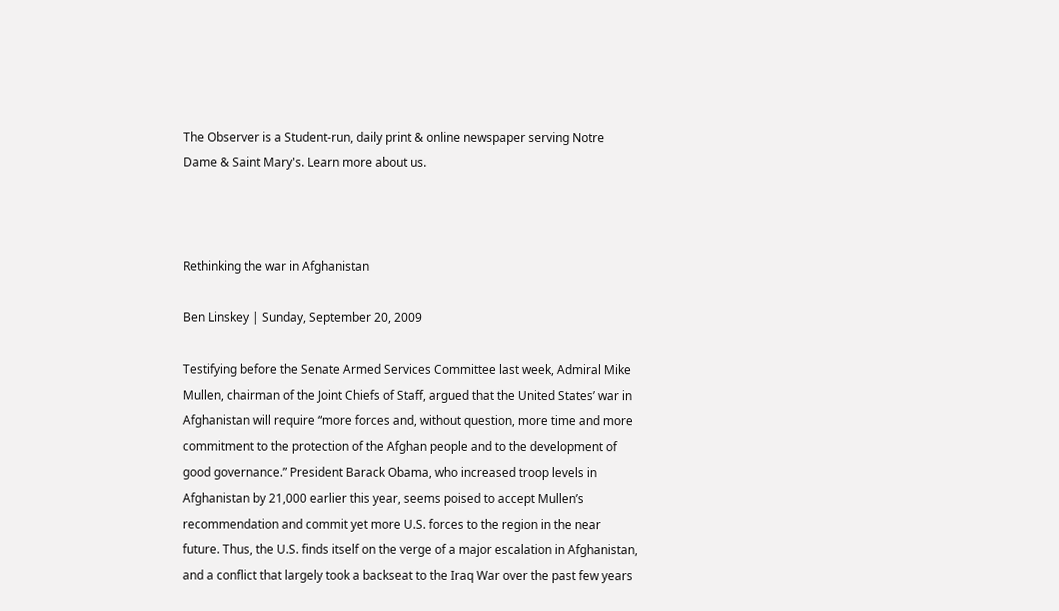The Observer is a Student-run, daily print & online newspaper serving Notre Dame & Saint Mary's. Learn more about us.



Rethinking the war in Afghanistan

Ben Linskey | Sunday, September 20, 2009

Testifying before the Senate Armed Services Committee last week, Admiral Mike Mullen, chairman of the Joint Chiefs of Staff, argued that the United States’ war in Afghanistan will require “more forces and, without question, more time and more commitment to the protection of the Afghan people and to the development of good governance.” President Barack Obama, who increased troop levels in Afghanistan by 21,000 earlier this year, seems poised to accept Mullen’s recommendation and commit yet more U.S. forces to the region in the near future. Thus, the U.S. finds itself on the verge of a major escalation in Afghanistan, and a conflict that largely took a backseat to the Iraq War over the past few years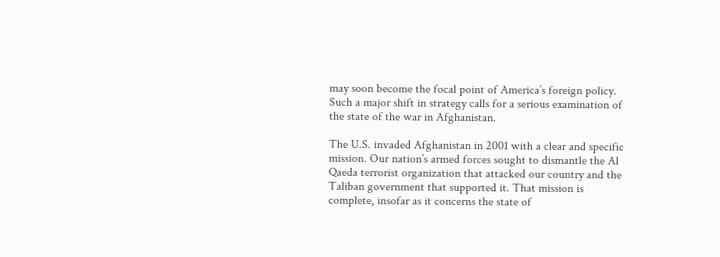may soon become the focal point of America’s foreign policy. Such a major shift in strategy calls for a serious examination of the state of the war in Afghanistan.

The U.S. invaded Afghanistan in 2001 with a clear and specific mission. Our nation’s armed forces sought to dismantle the Al Qaeda terrorist organization that attacked our country and the Taliban government that supported it. That mission is complete, insofar as it concerns the state of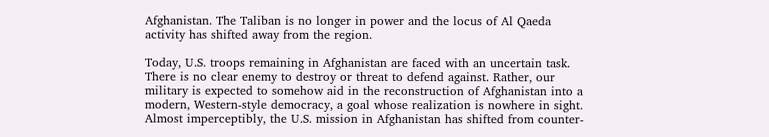Afghanistan. The Taliban is no longer in power and the locus of Al Qaeda activity has shifted away from the region.

Today, U.S. troops remaining in Afghanistan are faced with an uncertain task. There is no clear enemy to destroy or threat to defend against. Rather, our military is expected to somehow aid in the reconstruction of Afghanistan into a modern, Western-style democracy, a goal whose realization is nowhere in sight. Almost imperceptibly, the U.S. mission in Afghanistan has shifted from counter-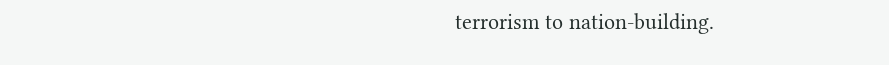terrorism to nation-building.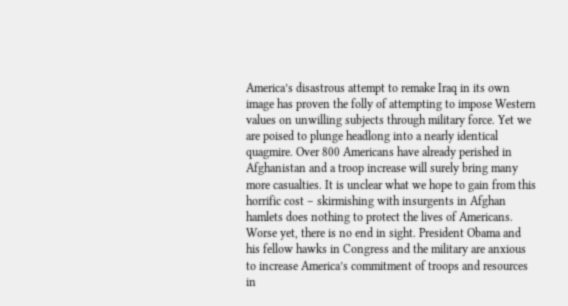America’s disastrous attempt to remake Iraq in its own image has proven the folly of attempting to impose Western values on unwilling subjects through military force. Yet we are poised to plunge headlong into a nearly identical quagmire. Over 800 Americans have already perished in Afghanistan and a troop increase will surely bring many more casualties. It is unclear what we hope to gain from this horrific cost – skirmishing with insurgents in Afghan hamlets does nothing to protect the lives of Americans. Worse yet, there is no end in sight. President Obama and his fellow hawks in Congress and the military are anxious to increase America’s commitment of troops and resources in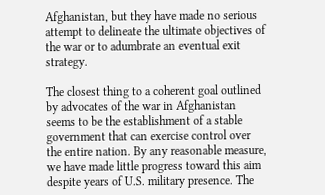Afghanistan, but they have made no serious attempt to delineate the ultimate objectives of the war or to adumbrate an eventual exit strategy.

The closest thing to a coherent goal outlined by advocates of the war in Afghanistan seems to be the establishment of a stable government that can exercise control over the entire nation. By any reasonable measure, we have made little progress toward this aim despite years of U.S. military presence. The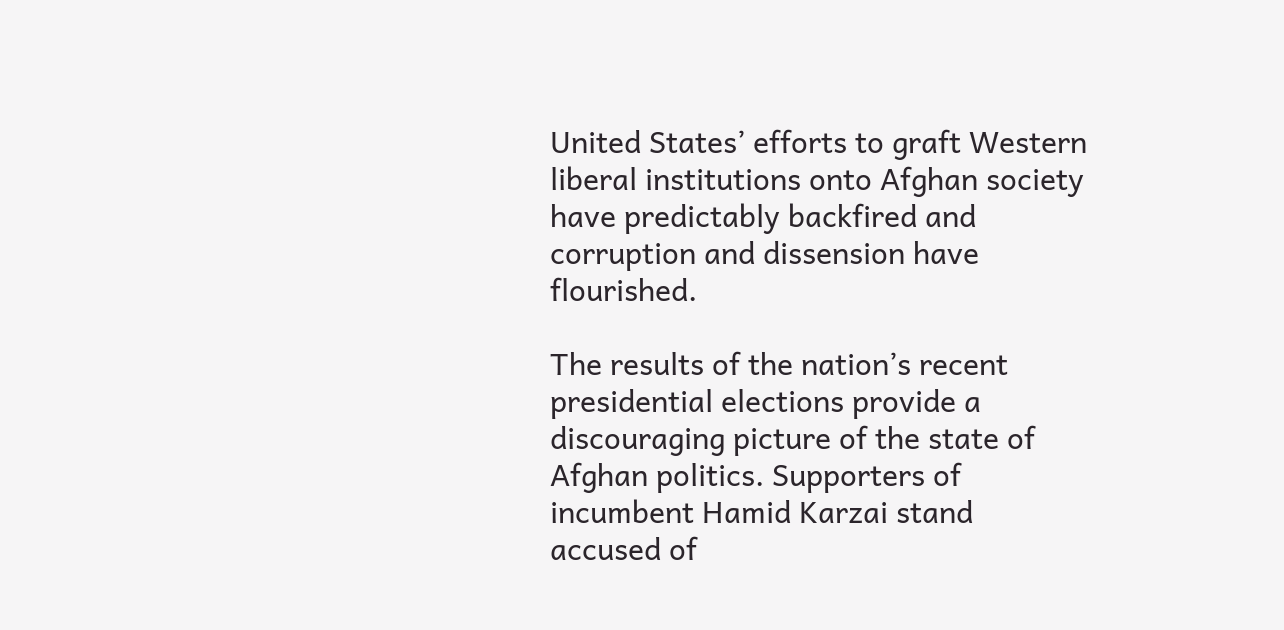United States’ efforts to graft Western liberal institutions onto Afghan society have predictably backfired and corruption and dissension have flourished.

The results of the nation’s recent presidential elections provide a discouraging picture of the state of Afghan politics. Supporters of incumbent Hamid Karzai stand accused of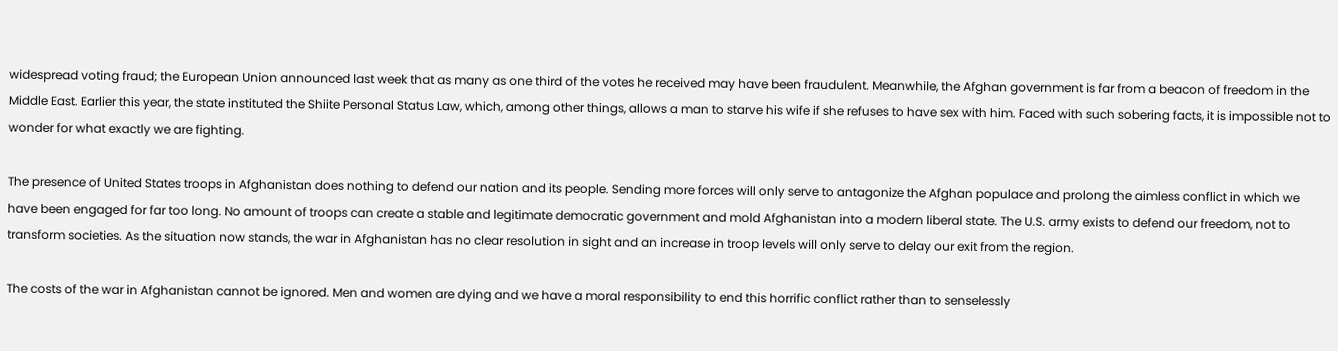widespread voting fraud; the European Union announced last week that as many as one third of the votes he received may have been fraudulent. Meanwhile, the Afghan government is far from a beacon of freedom in the Middle East. Earlier this year, the state instituted the Shiite Personal Status Law, which, among other things, allows a man to starve his wife if she refuses to have sex with him. Faced with such sobering facts, it is impossible not to wonder for what exactly we are fighting.

The presence of United States troops in Afghanistan does nothing to defend our nation and its people. Sending more forces will only serve to antagonize the Afghan populace and prolong the aimless conflict in which we have been engaged for far too long. No amount of troops can create a stable and legitimate democratic government and mold Afghanistan into a modern liberal state. The U.S. army exists to defend our freedom, not to transform societies. As the situation now stands, the war in Afghanistan has no clear resolution in sight and an increase in troop levels will only serve to delay our exit from the region.

The costs of the war in Afghanistan cannot be ignored. Men and women are dying and we have a moral responsibility to end this horrific conflict rather than to senselessly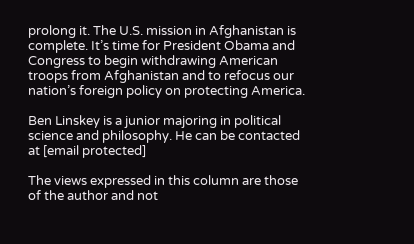prolong it. The U.S. mission in Afghanistan is complete. It’s time for President Obama and Congress to begin withdrawing American troops from Afghanistan and to refocus our nation’s foreign policy on protecting America.

Ben Linskey is a junior majoring in political science and philosophy. He can be contacted at [email protected]

The views expressed in this column are those of the author and not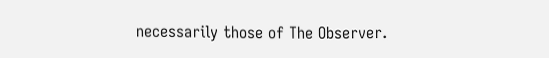necessarily those of The Observer.